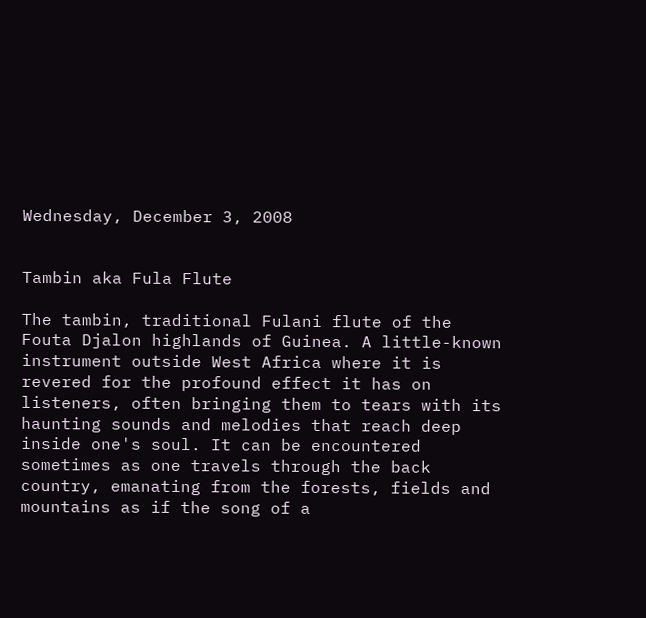Wednesday, December 3, 2008


Tambin aka Fula Flute

The tambin, traditional Fulani flute of the Fouta Djalon highlands of Guinea. A little-known instrument outside West Africa where it is revered for the profound effect it has on listeners, often bringing them to tears with its haunting sounds and melodies that reach deep inside one's soul. It can be encountered sometimes as one travels through the back country, emanating from the forests, fields and mountains as if the song of a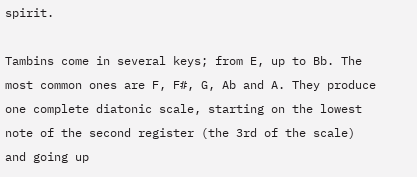spirit.

Tambins come in several keys; from E, up to Bb. The most common ones are F, F#, G, Ab and A. They produce one complete diatonic scale, starting on the lowest note of the second register (the 3rd of the scale) and going up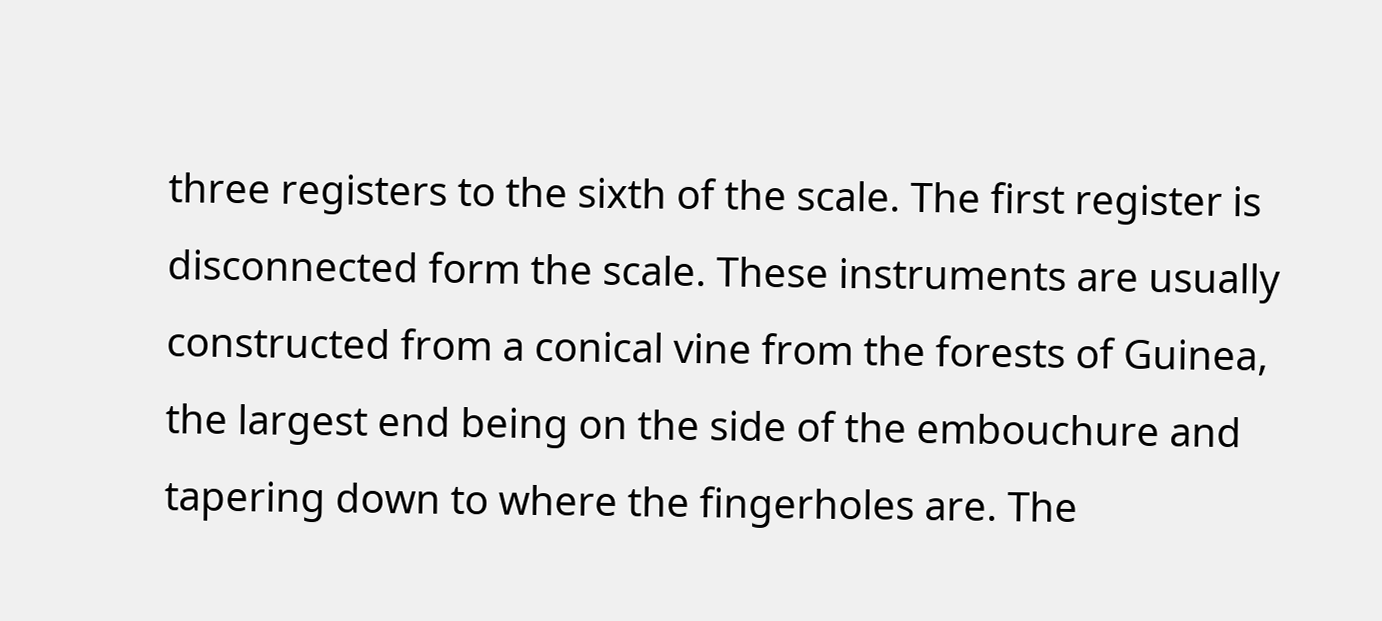three registers to the sixth of the scale. The first register is disconnected form the scale. These instruments are usually constructed from a conical vine from the forests of Guinea, the largest end being on the side of the embouchure and tapering down to where the fingerholes are. The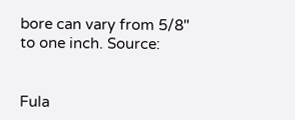bore can vary from 5/8" to one inch. Source:


Fula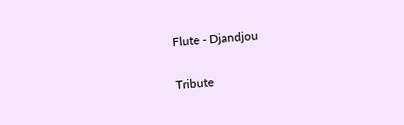Flute - Djandjou

Tribute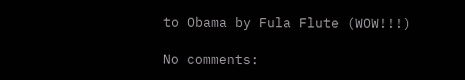to Obama by Fula Flute (WOW!!!)

No comments: